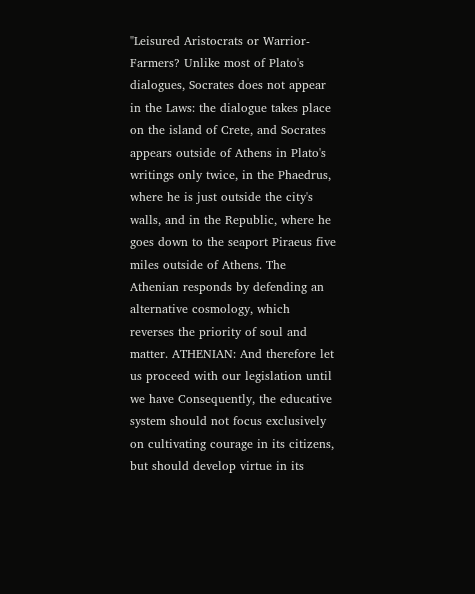"Leisured Aristocrats or Warrior-Farmers? Unlike most of Plato's dialogues, Socrates does not appear in the Laws: the dialogue takes place on the island of Crete, and Socrates appears outside of Athens in Plato's writings only twice, in the Phaedrus, where he is just outside the city's walls, and in the Republic, where he goes down to the seaport Piraeus five miles outside of Athens. The Athenian responds by defending an alternative cosmology, which reverses the priority of soul and matter. ATHENIAN: And therefore let us proceed with our legislation until we have Consequently, the educative system should not focus exclusively on cultivating courage in its citizens, but should develop virtue in its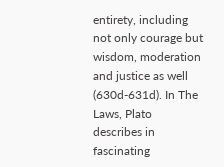entirety, including not only courage but wisdom, moderation and justice as well (630d-631d). In The Laws, Plato describes in fascinating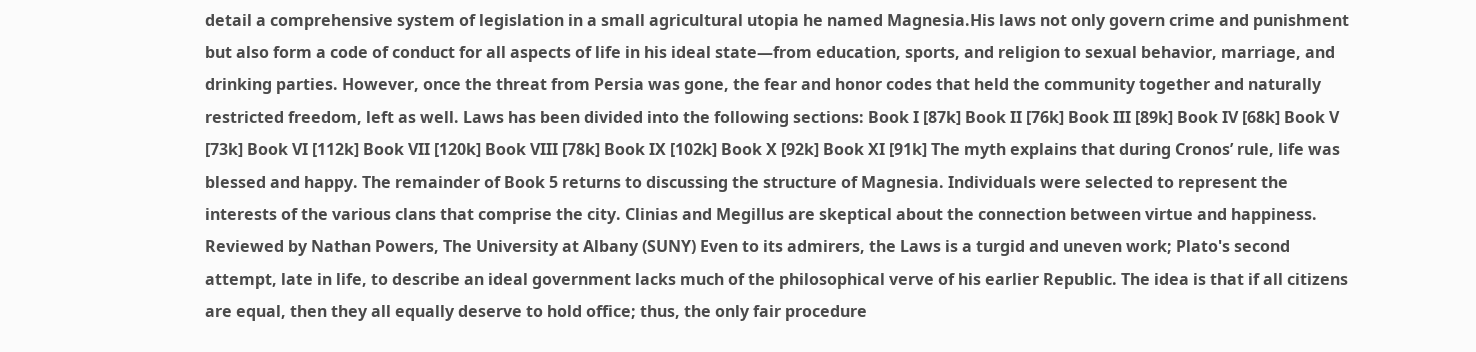detail a comprehensive system of legislation in a small agricultural utopia he named Magnesia.His laws not only govern crime and punishment but also form a code of conduct for all aspects of life in his ideal state—from education, sports, and religion to sexual behavior, marriage, and drinking parties. However, once the threat from Persia was gone, the fear and honor codes that held the community together and naturally restricted freedom, left as well. Laws has been divided into the following sections: Book I [87k] Book II [76k] Book III [89k] Book IV [68k] Book V [73k] Book VI [112k] Book VII [120k] Book VIII [78k] Book IX [102k] Book X [92k] Book XI [91k] The myth explains that during Cronos’ rule, life was blessed and happy. The remainder of Book 5 returns to discussing the structure of Magnesia. Individuals were selected to represent the interests of the various clans that comprise the city. Clinias and Megillus are skeptical about the connection between virtue and happiness. Reviewed by Nathan Powers, The University at Albany (SUNY) Even to its admirers, the Laws is a turgid and uneven work; Plato's second attempt, late in life, to describe an ideal government lacks much of the philosophical verve of his earlier Republic. The idea is that if all citizens are equal, then they all equally deserve to hold office; thus, the only fair procedure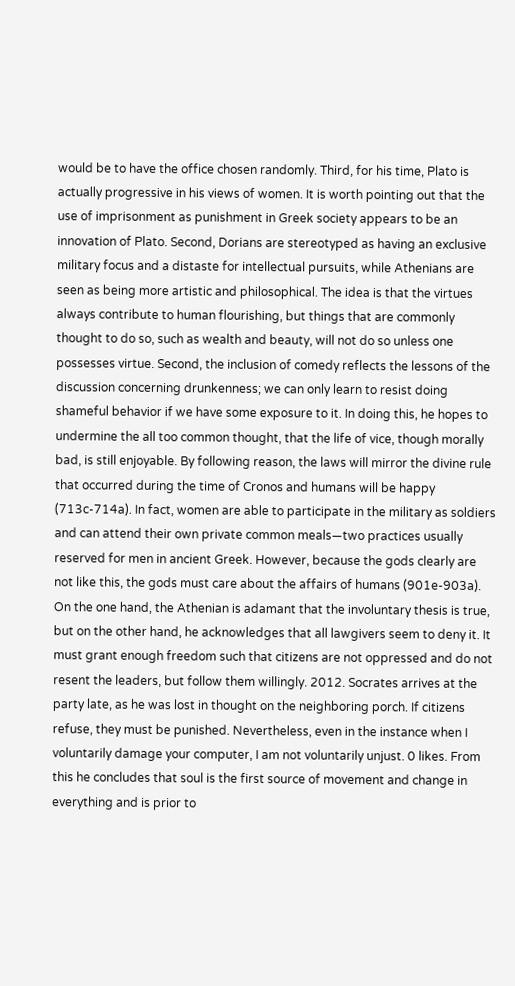would be to have the office chosen randomly. Third, for his time, Plato is actually progressive in his views of women. It is worth pointing out that the use of imprisonment as punishment in Greek society appears to be an innovation of Plato. Second, Dorians are stereotyped as having an exclusive military focus and a distaste for intellectual pursuits, while Athenians are seen as being more artistic and philosophical. The idea is that the virtues always contribute to human flourishing, but things that are commonly thought to do so, such as wealth and beauty, will not do so unless one possesses virtue. Second, the inclusion of comedy reflects the lessons of the discussion concerning drunkenness; we can only learn to resist doing shameful behavior if we have some exposure to it. In doing this, he hopes to undermine the all too common thought, that the life of vice, though morally bad, is still enjoyable. By following reason, the laws will mirror the divine rule that occurred during the time of Cronos and humans will be happy (713c-714a). In fact, women are able to participate in the military as soldiers and can attend their own private common meals—two practices usually reserved for men in ancient Greek. However, because the gods clearly are not like this, the gods must care about the affairs of humans (901e-903a). On the one hand, the Athenian is adamant that the involuntary thesis is true, but on the other hand, he acknowledges that all lawgivers seem to deny it. It must grant enough freedom such that citizens are not oppressed and do not resent the leaders, but follow them willingly. 2012. Socrates arrives at the party late, as he was lost in thought on the neighboring porch. If citizens refuse, they must be punished. Nevertheless, even in the instance when I voluntarily damage your computer, I am not voluntarily unjust. 0 likes. From this he concludes that soul is the first source of movement and change in everything and is prior to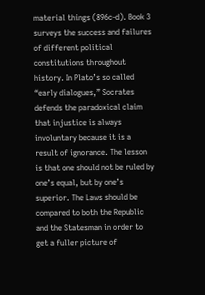material things (896c-d). Book 3 surveys the success and failures of different political constitutions throughout history. In Plato’s so called “early dialogues,” Socrates defends the paradoxical claim that injustice is always involuntary because it is a result of ignorance. The lesson is that one should not be ruled by one’s equal, but by one’s superior. The Laws should be compared to both the Republic and the Statesman in order to get a fuller picture of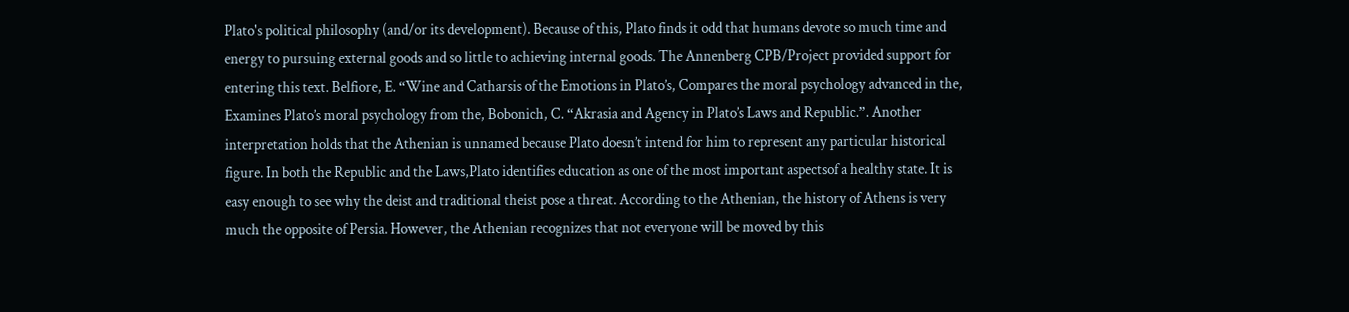Plato's political philosophy (and/or its development). Because of this, Plato finds it odd that humans devote so much time and energy to pursuing external goods and so little to achieving internal goods. The Annenberg CPB/Project provided support for entering this text. Belfiore, E. “Wine and Catharsis of the Emotions in Plato’s, Compares the moral psychology advanced in the, Examines Plato’s moral psychology from the, Bobonich, C. “Akrasia and Agency in Plato’s Laws and Republic.”. Another interpretation holds that the Athenian is unnamed because Plato doesn’t intend for him to represent any particular historical figure. In both the Republic and the Laws,Plato identifies education as one of the most important aspectsof a healthy state. It is easy enough to see why the deist and traditional theist pose a threat. According to the Athenian, the history of Athens is very much the opposite of Persia. However, the Athenian recognizes that not everyone will be moved by this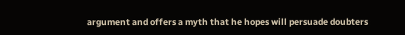argument and offers a myth that he hopes will persuade doubters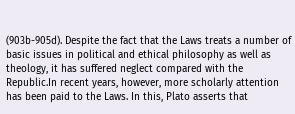(903b-905d). Despite the fact that the Laws treats a number of basic issues in political and ethical philosophy as well as theology, it has suffered neglect compared with the Republic.In recent years, however, more scholarly attention has been paid to the Laws. In this, Plato asserts that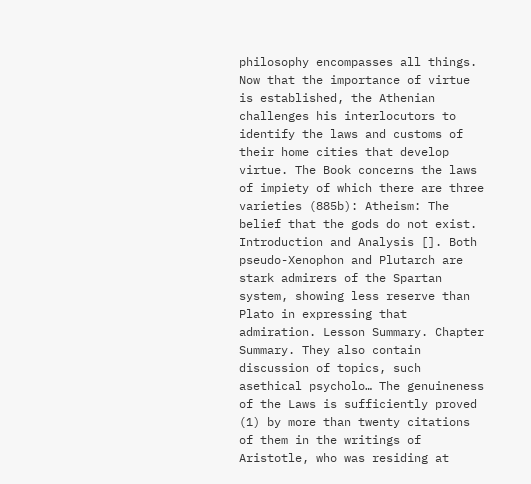philosophy encompasses all things. Now that the importance of virtue is established, the Athenian challenges his interlocutors to identify the laws and customs of their home cities that develop virtue. The Book concerns the laws of impiety of which there are three varieties (885b): Atheism: The belief that the gods do not exist. Introduction and Analysis []. Both pseudo-Xenophon and Plutarch are stark admirers of the Spartan system, showing less reserve than Plato in expressing that admiration. Lesson Summary. Chapter Summary. They also contain discussion of topics, such asethical psycholo… The genuineness of the Laws is sufficiently proved (1) by more than twenty citations of them in the writings of Aristotle, who was residing at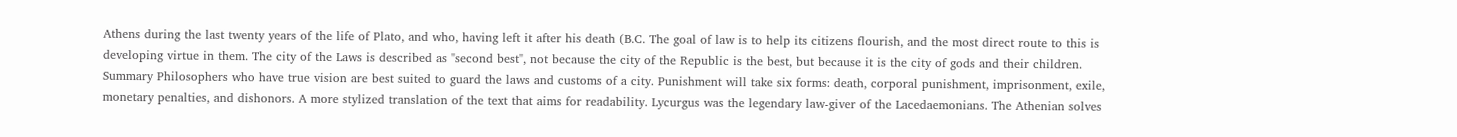Athens during the last twenty years of the life of Plato, and who, having left it after his death (B.C. The goal of law is to help its citizens flourish, and the most direct route to this is developing virtue in them. The city of the Laws is described as "second best", not because the city of the Republic is the best, but because it is the city of gods and their children. Summary Philosophers who have true vision are best suited to guard the laws and customs of a city. Punishment will take six forms: death, corporal punishment, imprisonment, exile, monetary penalties, and dishonors. A more stylized translation of the text that aims for readability. Lycurgus was the legendary law-giver of the Lacedaemonians. The Athenian solves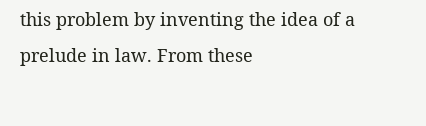this problem by inventing the idea of a prelude in law. From these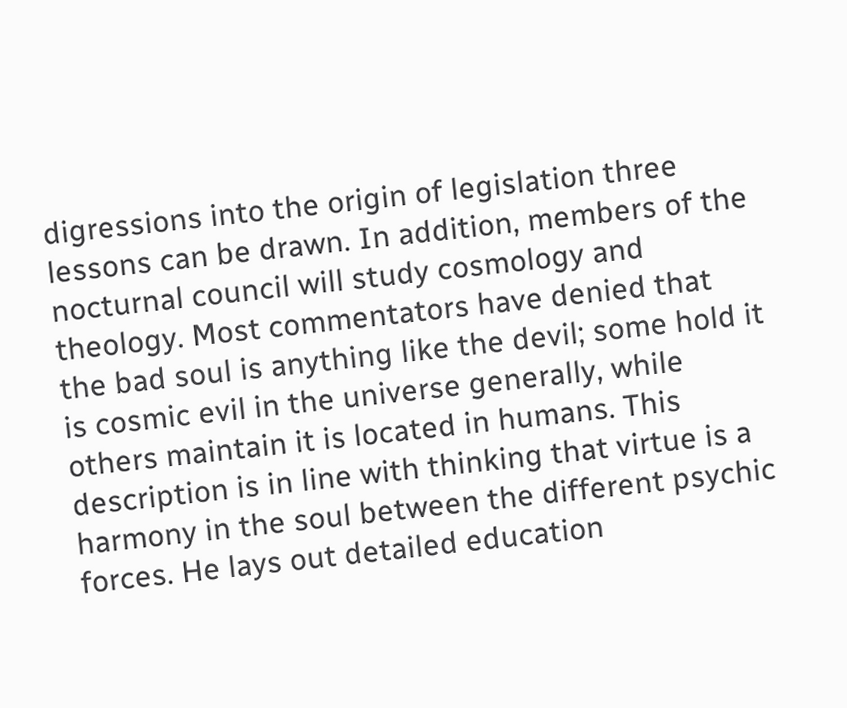digressions into the origin of legislation three lessons can be drawn. In addition, members of the nocturnal council will study cosmology and theology. Most commentators have denied that the bad soul is anything like the devil; some hold it is cosmic evil in the universe generally, while others maintain it is located in humans. This description is in line with thinking that virtue is a harmony in the soul between the different psychic forces. He lays out detailed education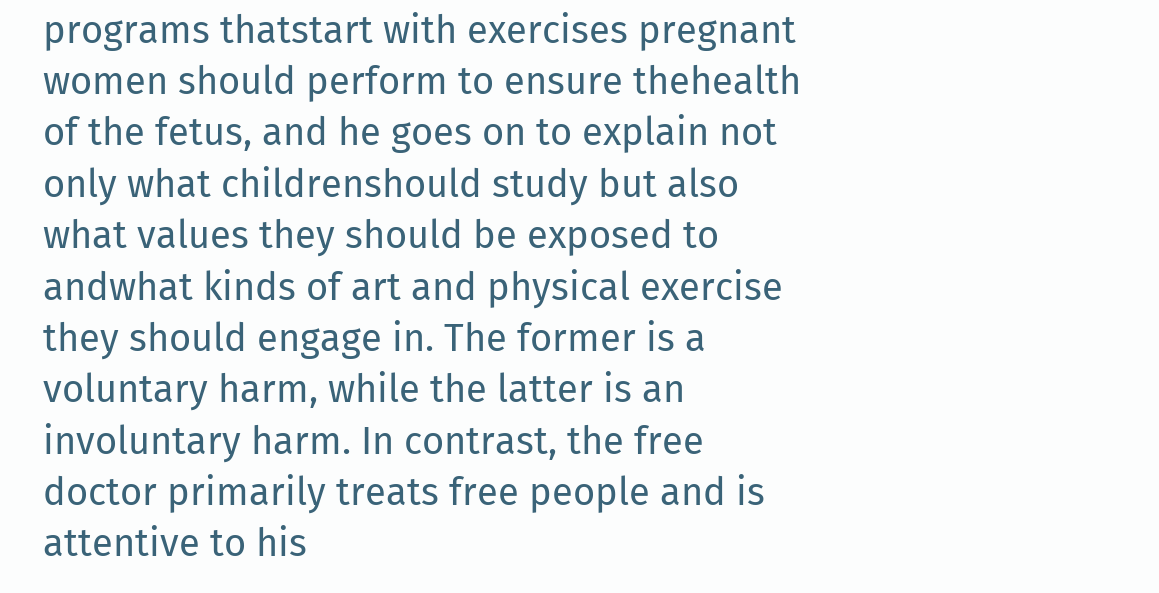programs thatstart with exercises pregnant women should perform to ensure thehealth of the fetus, and he goes on to explain not only what childrenshould study but also what values they should be exposed to andwhat kinds of art and physical exercise they should engage in. The former is a voluntary harm, while the latter is an involuntary harm. In contrast, the free doctor primarily treats free people and is attentive to his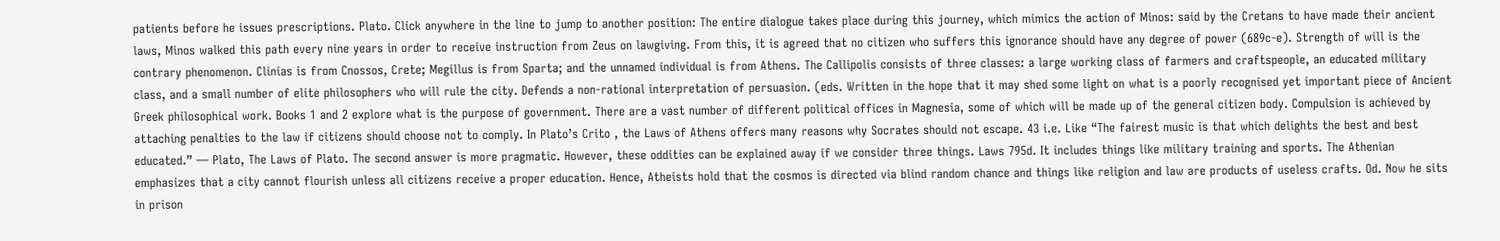patients before he issues prescriptions. Plato. Click anywhere in the line to jump to another position: The entire dialogue takes place during this journey, which mimics the action of Minos: said by the Cretans to have made their ancient laws, Minos walked this path every nine years in order to receive instruction from Zeus on lawgiving. From this, it is agreed that no citizen who suffers this ignorance should have any degree of power (689c-e). Strength of will is the contrary phenomenon. Clinias is from Cnossos, Crete; Megillus is from Sparta; and the unnamed individual is from Athens. The Callipolis consists of three classes: a large working class of farmers and craftspeople, an educated military class, and a small number of elite philosophers who will rule the city. Defends a non-rational interpretation of persuasion. (eds. Written in the hope that it may shed some light on what is a poorly recognised yet important piece of Ancient Greek philosophical work. Books 1 and 2 explore what is the purpose of government. There are a vast number of different political offices in Magnesia, some of which will be made up of the general citizen body. Compulsion is achieved by attaching penalties to the law if citizens should choose not to comply. In Plato’s Crito , the Laws of Athens offers many reasons why Socrates should not escape. 43 i.e. Like “The fairest music is that which delights the best and best educated.” ― Plato, The Laws of Plato. The second answer is more pragmatic. However, these oddities can be explained away if we consider three things. Laws 795d. It includes things like military training and sports. The Athenian emphasizes that a city cannot flourish unless all citizens receive a proper education. Hence, Atheists hold that the cosmos is directed via blind random chance and things like religion and law are products of useless crafts. Od. Now he sits in prison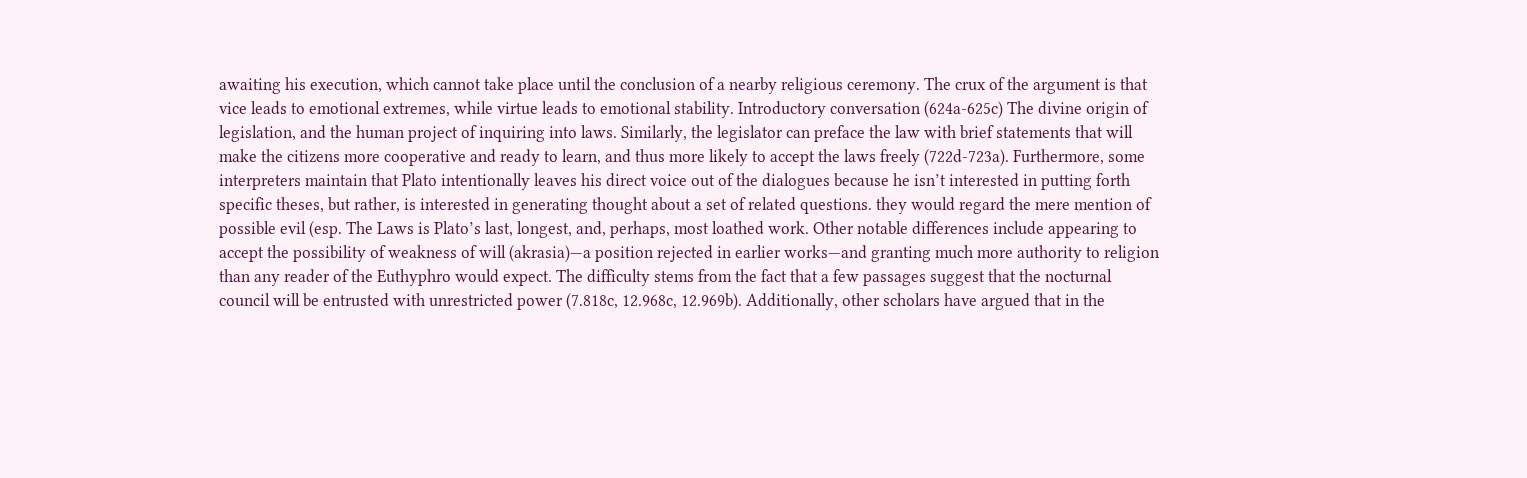awaiting his execution, which cannot take place until the conclusion of a nearby religious ceremony. The crux of the argument is that vice leads to emotional extremes, while virtue leads to emotional stability. Introductory conversation (624a-625c) The divine origin of legislation, and the human project of inquiring into laws. Similarly, the legislator can preface the law with brief statements that will make the citizens more cooperative and ready to learn, and thus more likely to accept the laws freely (722d-723a). Furthermore, some interpreters maintain that Plato intentionally leaves his direct voice out of the dialogues because he isn’t interested in putting forth specific theses, but rather, is interested in generating thought about a set of related questions. they would regard the mere mention of possible evil (esp. The Laws is Plato’s last, longest, and, perhaps, most loathed work. Other notable differences include appearing to accept the possibility of weakness of will (akrasia)—a position rejected in earlier works—and granting much more authority to religion than any reader of the Euthyphro would expect. The difficulty stems from the fact that a few passages suggest that the nocturnal council will be entrusted with unrestricted power (7.818c, 12.968c, 12.969b). Additionally, other scholars have argued that in the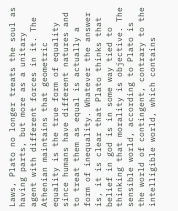Laws, Plato no longer treats the soul as having parts, but more as a unitary agent with different forces in it. The Athenian maintains that geometric equality is the true form of equality since humans have different natures and to treat them as equal is actually a form of inequality. Whatever the answer is, it is clear that Plato thinks that belief in god is in some way tied to thinking that morality is objective. The sensible world, according to Plato is the world of contingent, contrary to the intelligible world, which contains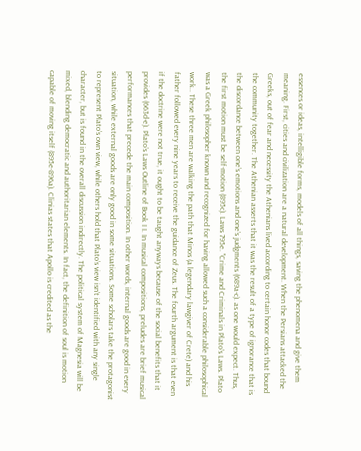essences or ideas, intelligible forms, models of all things, saving the phenomena and give them meaning. First, cities and civilization are a natural development. When the Persians attacked the Greeks, out of fear and necessity the Athenians lived according to certain honor codes that bound the community together. The Athenian asserts that it was the result of a type of ignorance that is the discordance between one’s emotions and one’s judgments (689a-c). as one would expect. Thus, the first motion must be self-motion (895c). Laws 795e. "Crime and Criminals in Plato's Laws. Plato was a Greek philosopher known and recognized for having allowed such a considerable philosophical work.. These three men are walking the path that Minos (a legendary lawgiver of Crete) and his father followed every nine years to receive the guidance of Zeus. The fourth argument is that even if the doctrine were not true, it ought to be taught anyways because of the social benefits that it provides (663d-e). Plato’s Laws Outline of Book I I. In musical compositions, preludes are brief musical performances that precede the main composition. In other words, internal goods are good in every situation, while external goods are only good in some situations. Some scholars take the protagonist to represent Plato’s own view, while others hold that Plato’s view isn’t identified with any single character, but is found in the overall discussion indirectly. The political system of Magnesia will be mixed, blending democratic and authoritarian elements. In fact, the definition of soul is motion capable of moving itself (895e-896a). Clinias states that Apollo is credited as the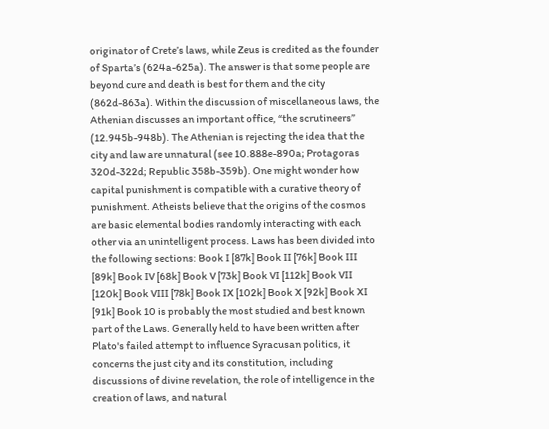originator of Crete’s laws, while Zeus is credited as the founder of Sparta’s (624a-625a). The answer is that some people are beyond cure and death is best for them and the city (862d-863a). Within the discussion of miscellaneous laws, the Athenian discusses an important office, “the scrutineers” (12.945b-948b). The Athenian is rejecting the idea that the city and law are unnatural (see 10.888e-890a; Protagoras 320d-322d; Republic 358b-359b). One might wonder how capital punishment is compatible with a curative theory of punishment. Atheists believe that the origins of the cosmos are basic elemental bodies randomly interacting with each other via an unintelligent process. Laws has been divided into the following sections: Book I [87k] Book II [76k] Book III [89k] Book IV [68k] Book V [73k] Book VI [112k] Book VII [120k] Book VIII [78k] Book IX [102k] Book X [92k] Book XI [91k] Book 10 is probably the most studied and best known part of the Laws. Generally held to have been written after Plato's failed attempt to influence Syracusan politics, it concerns the just city and its constitution, including discussions of divine revelation, the role of intelligence in the creation of laws, and natural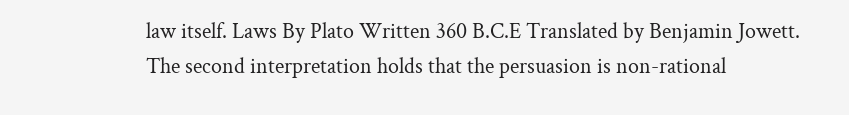law itself. Laws By Plato Written 360 B.C.E Translated by Benjamin Jowett. The second interpretation holds that the persuasion is non-rational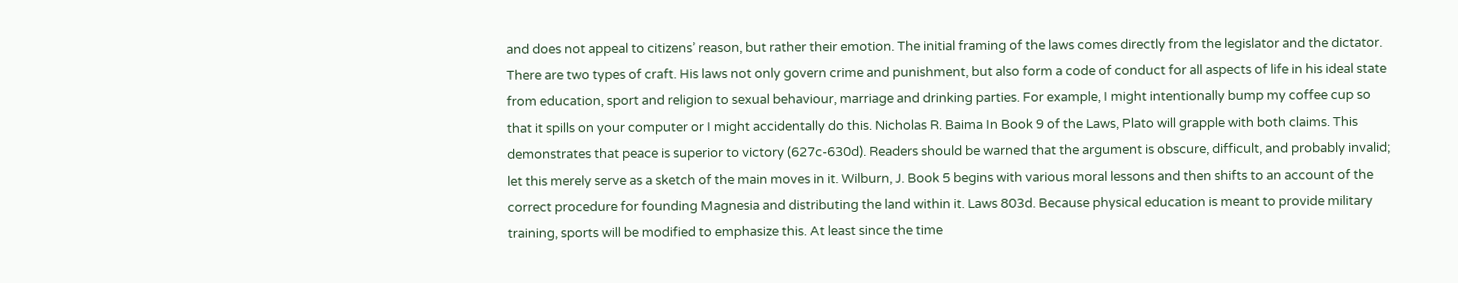and does not appeal to citizens’ reason, but rather their emotion. The initial framing of the laws comes directly from the legislator and the dictator. There are two types of craft. His laws not only govern crime and punishment, but also form a code of conduct for all aspects of life in his ideal state from education, sport and religion to sexual behaviour, marriage and drinking parties. For example, I might intentionally bump my coffee cup so that it spills on your computer or I might accidentally do this. Nicholas R. Baima In Book 9 of the Laws, Plato will grapple with both claims. This demonstrates that peace is superior to victory (627c-630d). Readers should be warned that the argument is obscure, difficult, and probably invalid; let this merely serve as a sketch of the main moves in it. Wilburn, J. Book 5 begins with various moral lessons and then shifts to an account of the correct procedure for founding Magnesia and distributing the land within it. Laws 803d. Because physical education is meant to provide military training, sports will be modified to emphasize this. At least since the time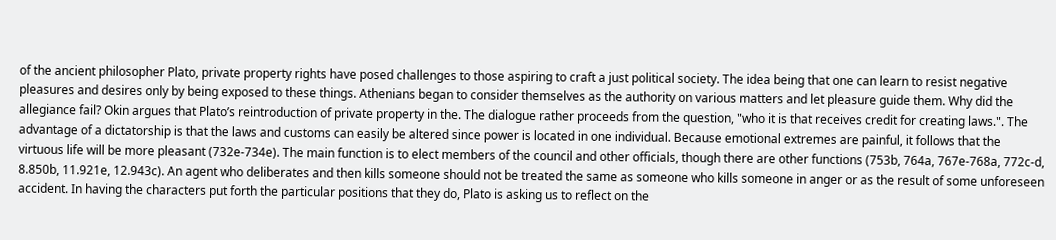of the ancient philosopher Plato, private property rights have posed challenges to those aspiring to craft a just political society. The idea being that one can learn to resist negative pleasures and desires only by being exposed to these things. Athenians began to consider themselves as the authority on various matters and let pleasure guide them. Why did the allegiance fail? Okin argues that Plato’s reintroduction of private property in the. The dialogue rather proceeds from the question, "who it is that receives credit for creating laws.". The advantage of a dictatorship is that the laws and customs can easily be altered since power is located in one individual. Because emotional extremes are painful, it follows that the virtuous life will be more pleasant (732e-734e). The main function is to elect members of the council and other officials, though there are other functions (753b, 764a, 767e-768a, 772c-d, 8.850b, 11.921e, 12.943c). An agent who deliberates and then kills someone should not be treated the same as someone who kills someone in anger or as the result of some unforeseen accident. In having the characters put forth the particular positions that they do, Plato is asking us to reflect on the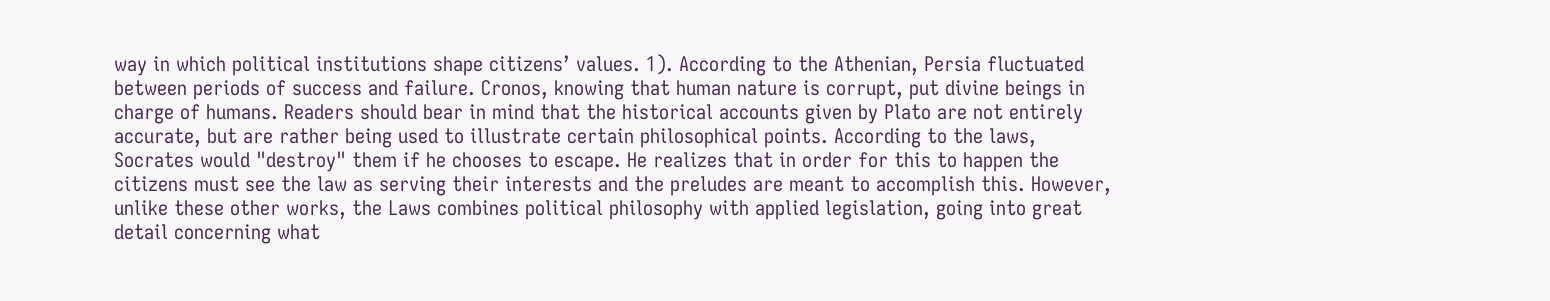way in which political institutions shape citizens’ values. 1). According to the Athenian, Persia fluctuated between periods of success and failure. Cronos, knowing that human nature is corrupt, put divine beings in charge of humans. Readers should bear in mind that the historical accounts given by Plato are not entirely accurate, but are rather being used to illustrate certain philosophical points. According to the laws, Socrates would "destroy" them if he chooses to escape. He realizes that in order for this to happen the citizens must see the law as serving their interests and the preludes are meant to accomplish this. However, unlike these other works, the Laws combines political philosophy with applied legislation, going into great detail concerning what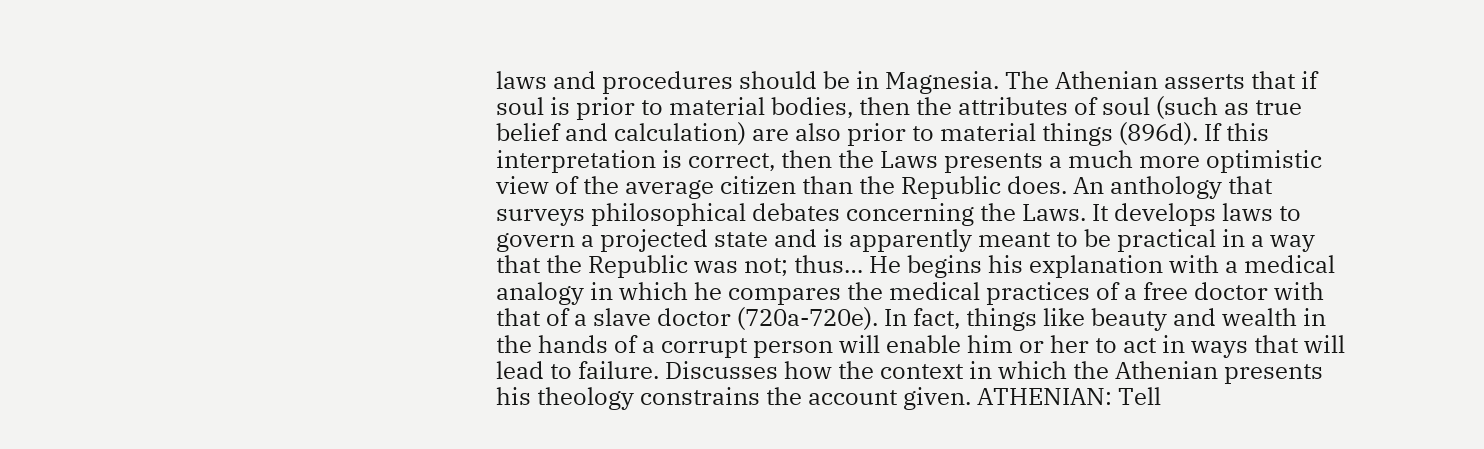laws and procedures should be in Magnesia. The Athenian asserts that if soul is prior to material bodies, then the attributes of soul (such as true belief and calculation) are also prior to material things (896d). If this interpretation is correct, then the Laws presents a much more optimistic view of the average citizen than the Republic does. An anthology that surveys philosophical debates concerning the Laws. It develops laws to govern a projected state and is apparently meant to be practical in a way that the Republic was not; thus… He begins his explanation with a medical analogy in which he compares the medical practices of a free doctor with that of a slave doctor (720a-720e). In fact, things like beauty and wealth in the hands of a corrupt person will enable him or her to act in ways that will lead to failure. Discusses how the context in which the Athenian presents his theology constrains the account given. ATHENIAN: Tell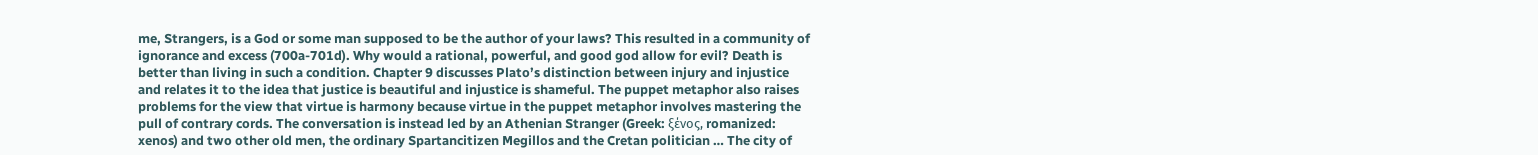me, Strangers, is a God or some man supposed to be the author of your laws? This resulted in a community of ignorance and excess (700a-701d). Why would a rational, powerful, and good god allow for evil? Death is better than living in such a condition. Chapter 9 discusses Plato’s distinction between injury and injustice and relates it to the idea that justice is beautiful and injustice is shameful. The puppet metaphor also raises problems for the view that virtue is harmony because virtue in the puppet metaphor involves mastering the pull of contrary cords. The conversation is instead led by an Athenian Stranger (Greek: ξένος, romanized: xenos) and two other old men, the ordinary Spartancitizen Megillos and the Cretan politician … The city of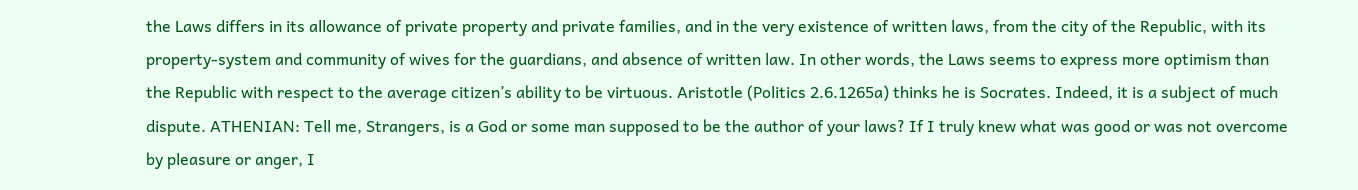the Laws differs in its allowance of private property and private families, and in the very existence of written laws, from the city of the Republic, with its property-system and community of wives for the guardians, and absence of written law. In other words, the Laws seems to express more optimism than the Republic with respect to the average citizen’s ability to be virtuous. Aristotle (Politics 2.6.1265a) thinks he is Socrates. Indeed, it is a subject of much dispute. ATHENIAN: Tell me, Strangers, is a God or some man supposed to be the author of your laws? If I truly knew what was good or was not overcome by pleasure or anger, I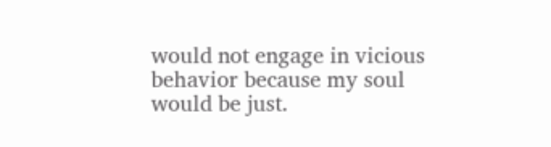would not engage in vicious behavior because my soul would be just.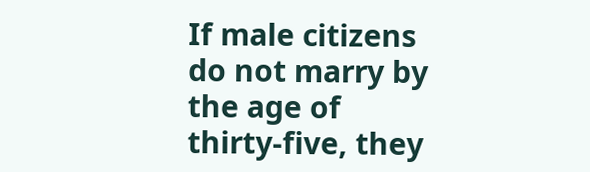If male citizens do not marry by the age of thirty-five, they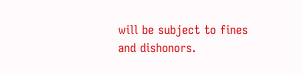will be subject to fines and dishonors.